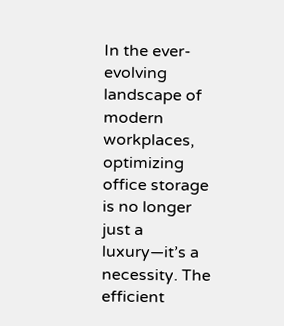In the ever-evolving landscape of modern workplaces, optimizing office storage is no longer just a luxury—it’s a necessity. The efficient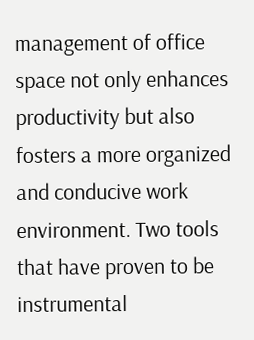management of office space not only enhances productivity but also fosters a more organized and conducive work environment. Two tools that have proven to be instrumental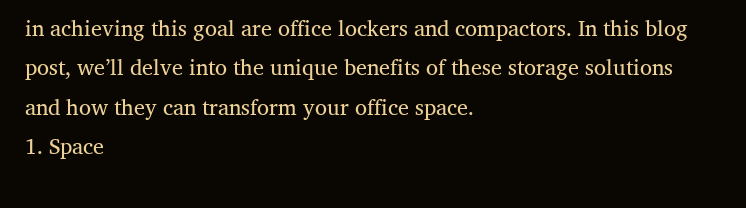in achieving this goal are office lockers and compactors. In this blog post, we’ll delve into the unique benefits of these storage solutions and how they can transform your office space.
1. Space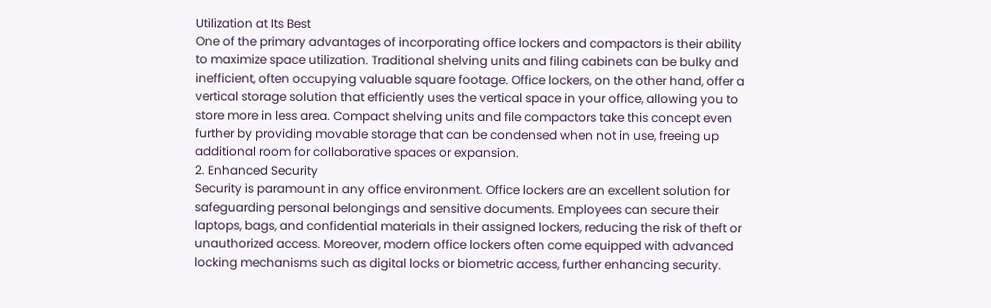Utilization at Its Best
One of the primary advantages of incorporating office lockers and compactors is their ability to maximize space utilization. Traditional shelving units and filing cabinets can be bulky and inefficient, often occupying valuable square footage. Office lockers, on the other hand, offer a vertical storage solution that efficiently uses the vertical space in your office, allowing you to store more in less area. Compact shelving units and file compactors take this concept even further by providing movable storage that can be condensed when not in use, freeing up additional room for collaborative spaces or expansion.
2. Enhanced Security
Security is paramount in any office environment. Office lockers are an excellent solution for safeguarding personal belongings and sensitive documents. Employees can secure their laptops, bags, and confidential materials in their assigned lockers, reducing the risk of theft or unauthorized access. Moreover, modern office lockers often come equipped with advanced locking mechanisms such as digital locks or biometric access, further enhancing security.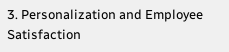3. Personalization and Employee Satisfaction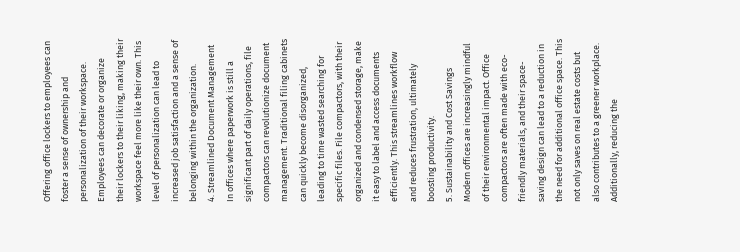Offering office lockers to employees can foster a sense of ownership and personalization of their workspace. Employees can decorate or organize their lockers to their liking, making their workspace feel more like their own. This level of personalization can lead to increased job satisfaction and a sense of belonging within the organization.
4. Streamlined Document Management
In offices where paperwork is still a significant part of daily operations, file compactors can revolutionize document management. Traditional filing cabinets can quickly become disorganized, leading to time wasted searching for specific files. File compactors, with their organized and condensed storage, make it easy to label and access documents efficiently. This streamlines workflow and reduces frustration, ultimately boosting productivity.
5. Sustainability and Cost Savings
Modern offices are increasingly mindful of their environmental impact. Office compactors are often made with eco-friendly materials, and their space-saving design can lead to a reduction in the need for additional office space. This not only saves on real estate costs but also contributes to a greener workplace. Additionally, reducing the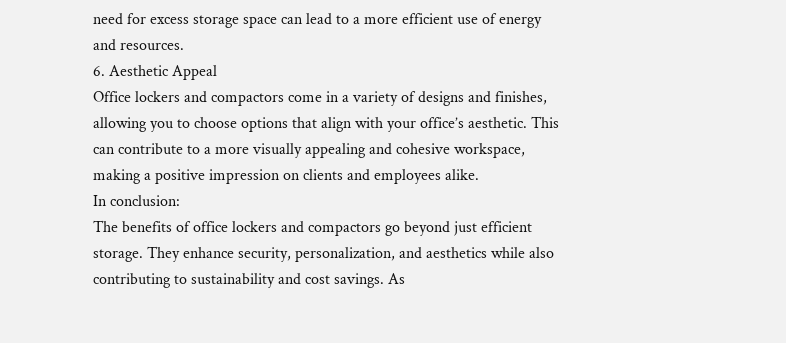need for excess storage space can lead to a more efficient use of energy and resources.
6. Aesthetic Appeal
Office lockers and compactors come in a variety of designs and finishes, allowing you to choose options that align with your office’s aesthetic. This can contribute to a more visually appealing and cohesive workspace, making a positive impression on clients and employees alike.
In conclusion:
The benefits of office lockers and compactors go beyond just efficient storage. They enhance security, personalization, and aesthetics while also contributing to sustainability and cost savings. As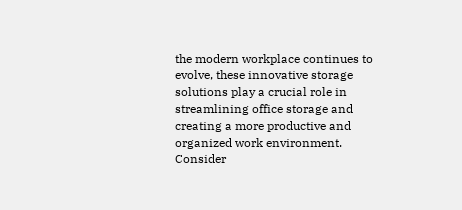the modern workplace continues to evolve, these innovative storage solutions play a crucial role in streamlining office storage and creating a more productive and organized work environment. Consider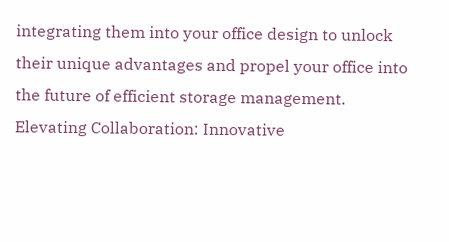integrating them into your office design to unlock their unique advantages and propel your office into the future of efficient storage management.
Elevating Collaboration: Innovative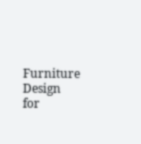Furniture Design for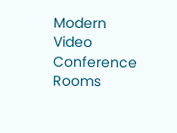Modern Video Conference Rooms